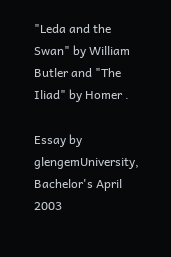"Leda and the Swan" by William Butler and "The Iliad" by Homer .

Essay by glengemUniversity, Bachelor's April 2003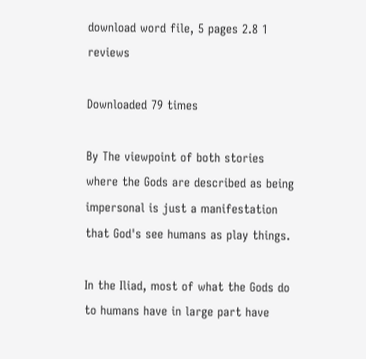download word file, 5 pages 2.8 1 reviews

Downloaded 79 times

By The viewpoint of both stories where the Gods are described as being impersonal is just a manifestation that God's see humans as play things.

In the Iliad, most of what the Gods do to humans have in large part have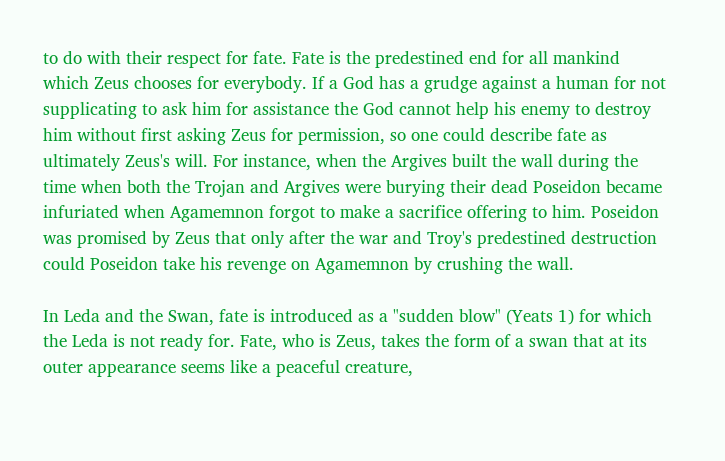to do with their respect for fate. Fate is the predestined end for all mankind which Zeus chooses for everybody. If a God has a grudge against a human for not supplicating to ask him for assistance the God cannot help his enemy to destroy him without first asking Zeus for permission, so one could describe fate as ultimately Zeus's will. For instance, when the Argives built the wall during the time when both the Trojan and Argives were burying their dead Poseidon became infuriated when Agamemnon forgot to make a sacrifice offering to him. Poseidon was promised by Zeus that only after the war and Troy's predestined destruction could Poseidon take his revenge on Agamemnon by crushing the wall.

In Leda and the Swan, fate is introduced as a "sudden blow" (Yeats 1) for which the Leda is not ready for. Fate, who is Zeus, takes the form of a swan that at its outer appearance seems like a peaceful creature,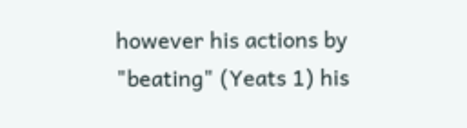however his actions by "beating" (Yeats 1) his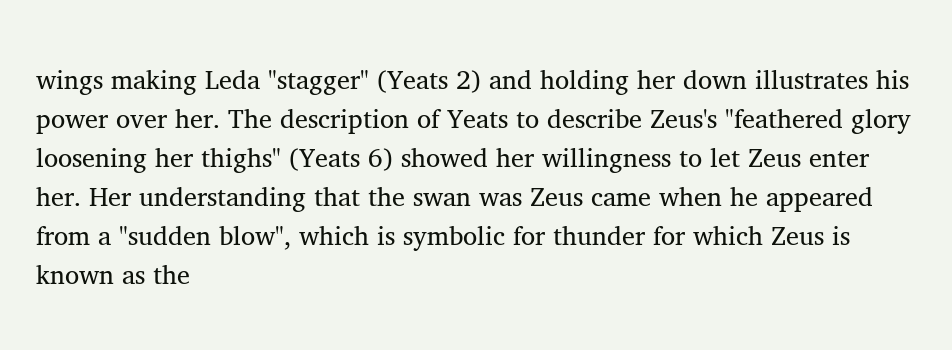wings making Leda "stagger" (Yeats 2) and holding her down illustrates his power over her. The description of Yeats to describe Zeus's "feathered glory loosening her thighs" (Yeats 6) showed her willingness to let Zeus enter her. Her understanding that the swan was Zeus came when he appeared from a "sudden blow", which is symbolic for thunder for which Zeus is known as the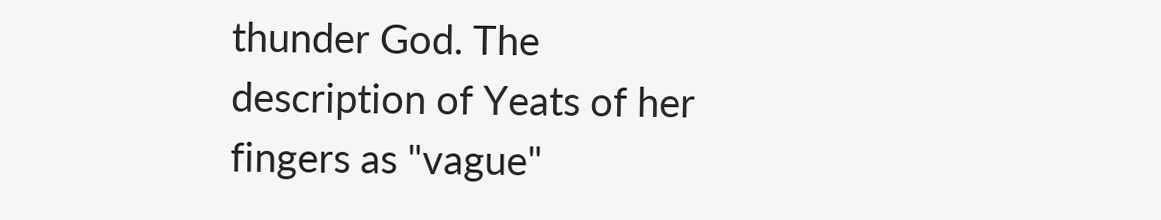thunder God. The description of Yeats of her fingers as "vague"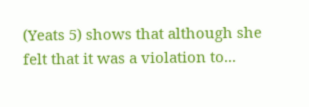(Yeats 5) shows that although she felt that it was a violation to...